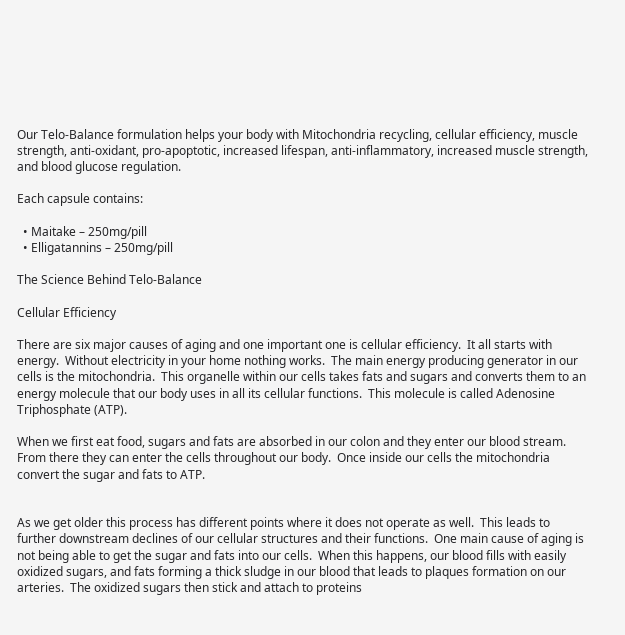Our Telo-Balance formulation helps your body with Mitochondria recycling, cellular efficiency, muscle strength, anti-oxidant, pro-apoptotic, increased lifespan, anti-inflammatory, increased muscle strength, and blood glucose regulation.

Each capsule contains:

  • Maitake – 250mg/pill
  • Elligatannins – 250mg/pill

The Science Behind Telo-Balance

Cellular Efficiency

There are six major causes of aging and one important one is cellular efficiency.  It all starts with energy.  Without electricity in your home nothing works.  The main energy producing generator in our cells is the mitochondria.  This organelle within our cells takes fats and sugars and converts them to an energy molecule that our body uses in all its cellular functions.  This molecule is called Adenosine Triphosphate (ATP).

When we first eat food, sugars and fats are absorbed in our colon and they enter our blood stream.  From there they can enter the cells throughout our body.  Once inside our cells the mitochondria convert the sugar and fats to ATP.


As we get older this process has different points where it does not operate as well.  This leads to further downstream declines of our cellular structures and their functions.  One main cause of aging is not being able to get the sugar and fats into our cells.  When this happens, our blood fills with easily oxidized sugars, and fats forming a thick sludge in our blood that leads to plaques formation on our arteries.  The oxidized sugars then stick and attach to proteins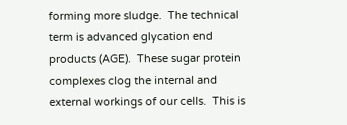forming more sludge.  The technical term is advanced glycation end products (AGE).  These sugar protein complexes clog the internal and external workings of our cells.  This is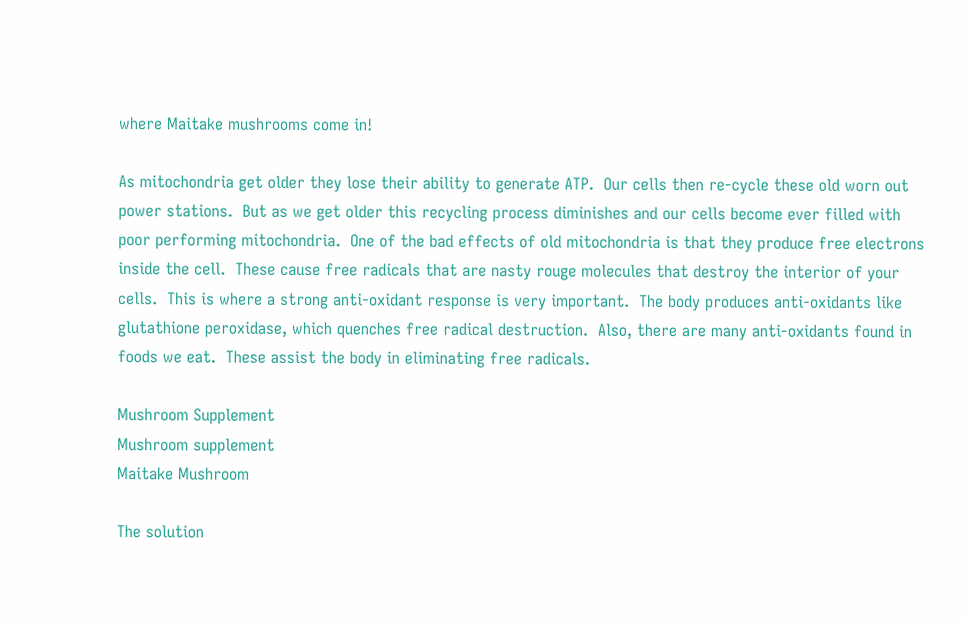where Maitake mushrooms come in!

As mitochondria get older they lose their ability to generate ATP.  Our cells then re-cycle these old worn out power stations.  But as we get older this recycling process diminishes and our cells become ever filled with poor performing mitochondria.  One of the bad effects of old mitochondria is that they produce free electrons inside the cell.  These cause free radicals that are nasty rouge molecules that destroy the interior of your cells.  This is where a strong anti-oxidant response is very important.  The body produces anti-oxidants like glutathione peroxidase, which quenches free radical destruction.  Also, there are many anti-oxidants found in foods we eat.  These assist the body in eliminating free radicals.

Mushroom Supplement
Mushroom supplement
Maitake Mushroom

The solution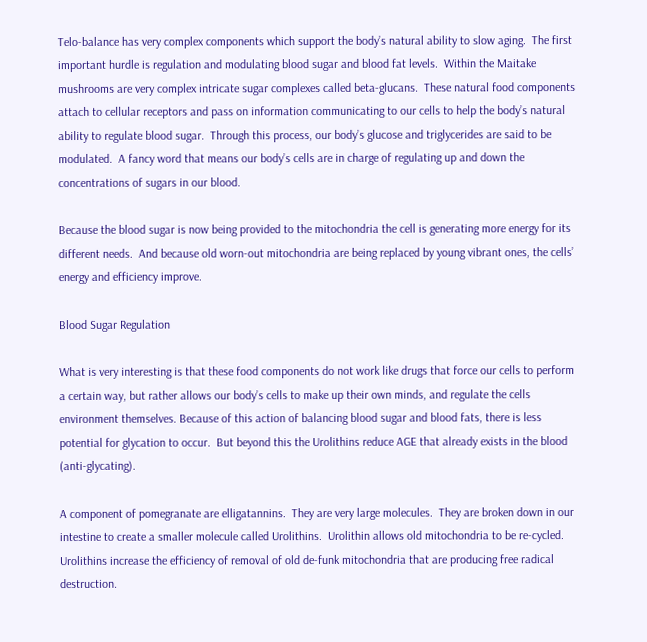Telo-balance has very complex components which support the body’s natural ability to slow aging.  The first important hurdle is regulation and modulating blood sugar and blood fat levels.  Within the Maitake mushrooms are very complex intricate sugar complexes called beta-glucans.  These natural food components attach to cellular receptors and pass on information communicating to our cells to help the body’s natural ability to regulate blood sugar.  Through this process, our body’s glucose and triglycerides are said to be modulated.  A fancy word that means our body’s cells are in charge of regulating up and down the concentrations of sugars in our blood.

Because the blood sugar is now being provided to the mitochondria the cell is generating more energy for its different needs.  And because old worn-out mitochondria are being replaced by young vibrant ones, the cells’ energy and efficiency improve.

Blood Sugar Regulation

What is very interesting is that these food components do not work like drugs that force our cells to perform a certain way, but rather allows our body’s cells to make up their own minds, and regulate the cells environment themselves. Because of this action of balancing blood sugar and blood fats, there is less potential for glycation to occur.  But beyond this the Urolithins reduce AGE that already exists in the blood (anti-glycating).

A component of pomegranate are elligatannins.  They are very large molecules.  They are broken down in our intestine to create a smaller molecule called Urolithins.  Urolithin allows old mitochondria to be re-cycled.  Urolithins increase the efficiency of removal of old de-funk mitochondria that are producing free radical destruction.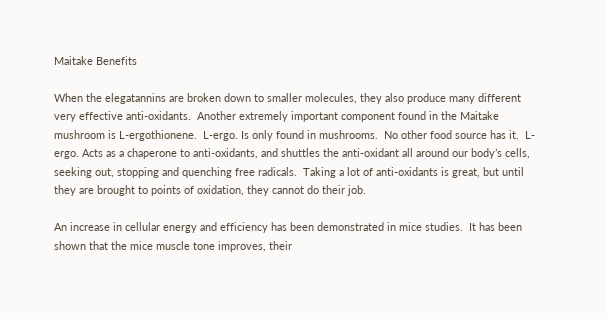Maitake Benefits

When the elegatannins are broken down to smaller molecules, they also produce many different very effective anti-oxidants.  Another extremely important component found in the Maitake mushroom is L-ergothionene.  L-ergo. Is only found in mushrooms.  No other food source has it.  L-ergo. Acts as a chaperone to anti-oxidants, and shuttles the anti-oxidant all around our body’s cells, seeking out, stopping and quenching free radicals.  Taking a lot of anti-oxidants is great, but until they are brought to points of oxidation, they cannot do their job.

An increase in cellular energy and efficiency has been demonstrated in mice studies.  It has been shown that the mice muscle tone improves, their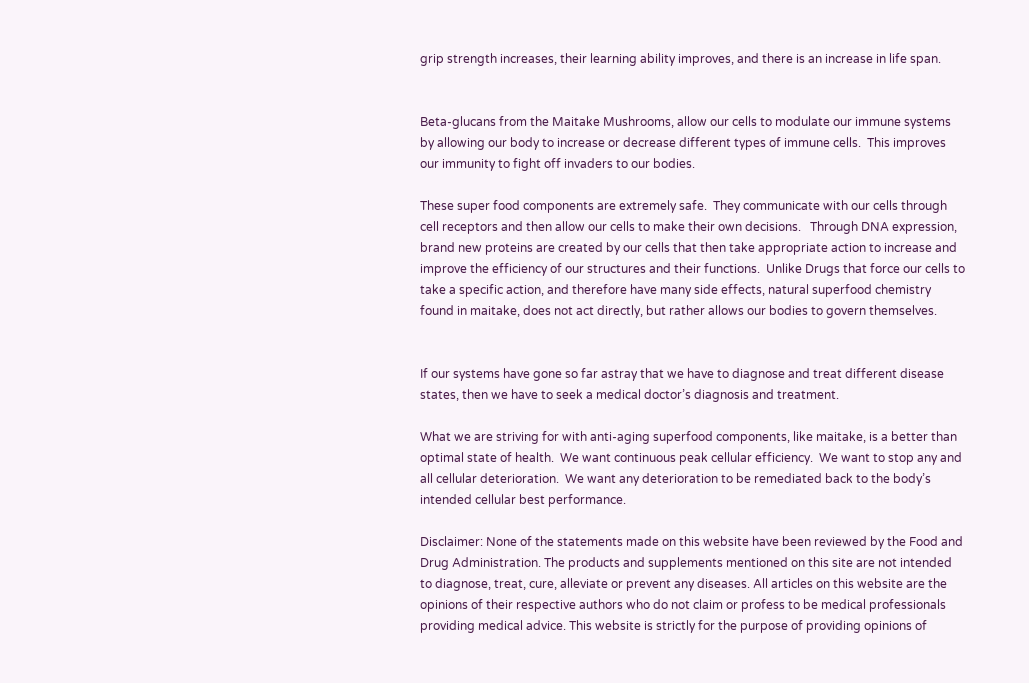grip strength increases, their learning ability improves, and there is an increase in life span.


Beta-glucans from the Maitake Mushrooms, allow our cells to modulate our immune systems by allowing our body to increase or decrease different types of immune cells.  This improves our immunity to fight off invaders to our bodies.

These super food components are extremely safe.  They communicate with our cells through cell receptors and then allow our cells to make their own decisions.   Through DNA expression, brand new proteins are created by our cells that then take appropriate action to increase and improve the efficiency of our structures and their functions.  Unlike Drugs that force our cells to take a specific action, and therefore have many side effects, natural superfood chemistry found in maitake, does not act directly, but rather allows our bodies to govern themselves.


If our systems have gone so far astray that we have to diagnose and treat different disease states, then we have to seek a medical doctor’s diagnosis and treatment.

What we are striving for with anti-aging superfood components, like maitake, is a better than optimal state of health.  We want continuous peak cellular efficiency.  We want to stop any and all cellular deterioration.  We want any deterioration to be remediated back to the body’s intended cellular best performance.

Disclaimer: None of the statements made on this website have been reviewed by the Food and Drug Administration. The products and supplements mentioned on this site are not intended to diagnose, treat, cure, alleviate or prevent any diseases. All articles on this website are the opinions of their respective authors who do not claim or profess to be medical professionals providing medical advice. This website is strictly for the purpose of providing opinions of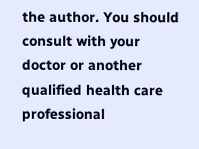the author. You should consult with your doctor or another qualified health care professional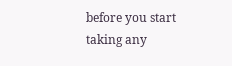before you start taking any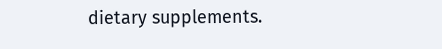dietary supplements.